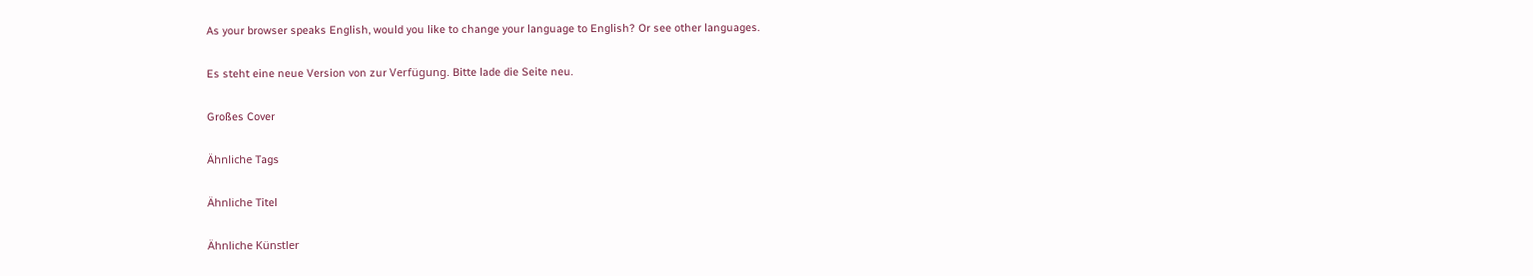As your browser speaks English, would you like to change your language to English? Or see other languages.

Es steht eine neue Version von zur Verfügung. Bitte lade die Seite neu.

Großes Cover

Ähnliche Tags

Ähnliche Titel

Ähnliche Künstler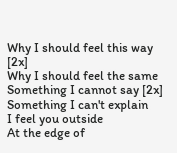Why I should feel this way [2x]
Why I should feel the same
Something I cannot say [2x]
Something I can't explain
I feel you outside
At the edge of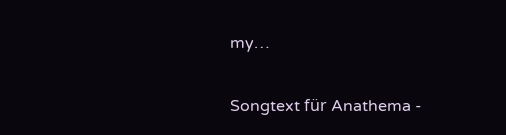my…

Songtext für Anathema -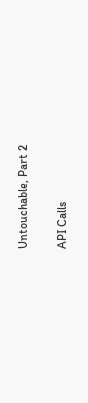Untouchable, Part 2


API Calls